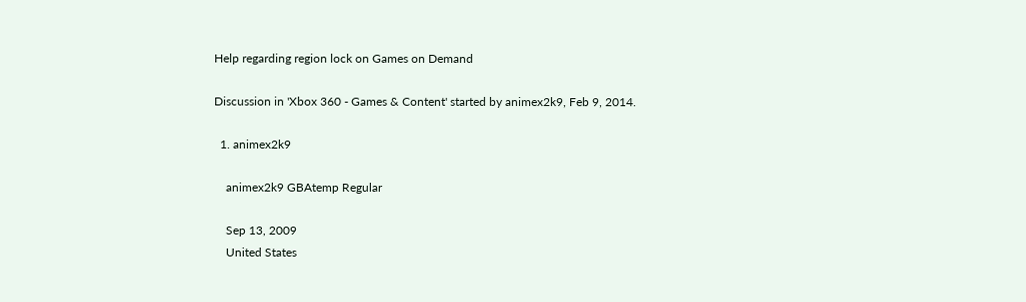Help regarding region lock on Games on Demand

Discussion in 'Xbox 360 - Games & Content' started by animex2k9, Feb 9, 2014.

  1. animex2k9

    animex2k9 GBAtemp Regular

    Sep 13, 2009
    United States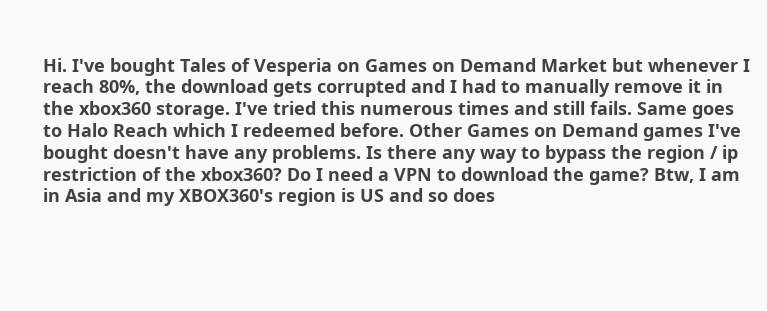Hi. I've bought Tales of Vesperia on Games on Demand Market but whenever I reach 80%, the download gets corrupted and I had to manually remove it in the xbox360 storage. I've tried this numerous times and still fails. Same goes to Halo Reach which I redeemed before. Other Games on Demand games I've bought doesn't have any problems. Is there any way to bypass the region / ip restriction of the xbox360? Do I need a VPN to download the game? Btw, I am in Asia and my XBOX360's region is US and so does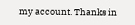my account. Thanks in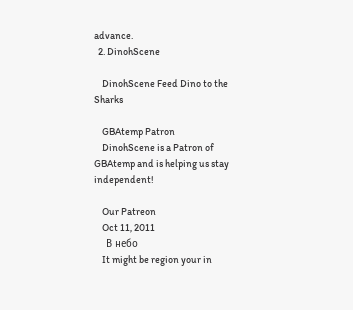advance.
  2. DinohScene

    DinohScene Feed Dino to the Sharks

    GBAtemp Patron
    DinohScene is a Patron of GBAtemp and is helping us stay independent!

    Our Patreon
    Oct 11, 2011
    В небо
    It might be region your in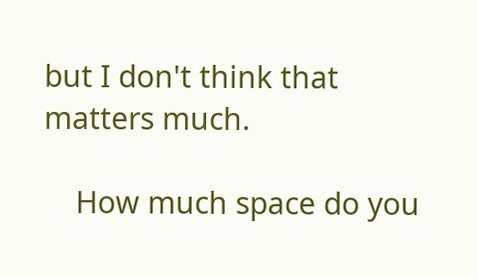but I don't think that matters much.

    How much space do you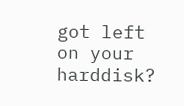got left on your harddisk?